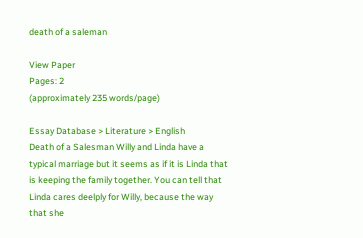death of a saleman

View Paper
Pages: 2
(approximately 235 words/page)

Essay Database > Literature > English
Death of a Salesman Willy and Linda have a typical marriage but it seems as if it is Linda that is keeping the family together. You can tell that Linda cares deelply for Willy, because the way that she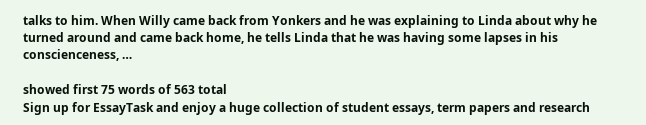talks to him. When Willy came back from Yonkers and he was explaining to Linda about why he turned around and came back home, he tells Linda that he was having some lapses in his conscienceness, …

showed first 75 words of 563 total
Sign up for EssayTask and enjoy a huge collection of student essays, term papers and research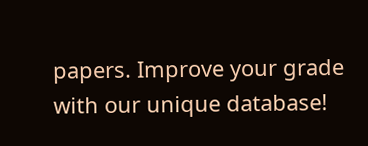papers. Improve your grade with our unique database!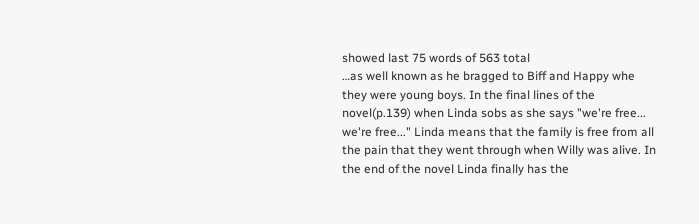showed last 75 words of 563 total
…as well known as he bragged to Biff and Happy whe they were young boys. In the final lines of the novel(p.139) when Linda sobs as she says "we're free... we're free..." Linda means that the family is free from all the pain that they went through when Willy was alive. In the end of the novel Linda finally has the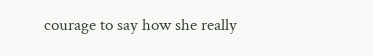courage to say how she really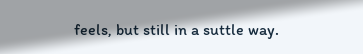feels, but still in a suttle way.